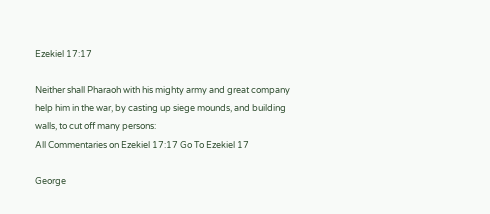Ezekiel 17:17

Neither shall Pharaoh with his mighty army and great company help him in the war, by casting up siege mounds, and building walls, to cut off many persons:
All Commentaries on Ezekiel 17:17 Go To Ezekiel 17

George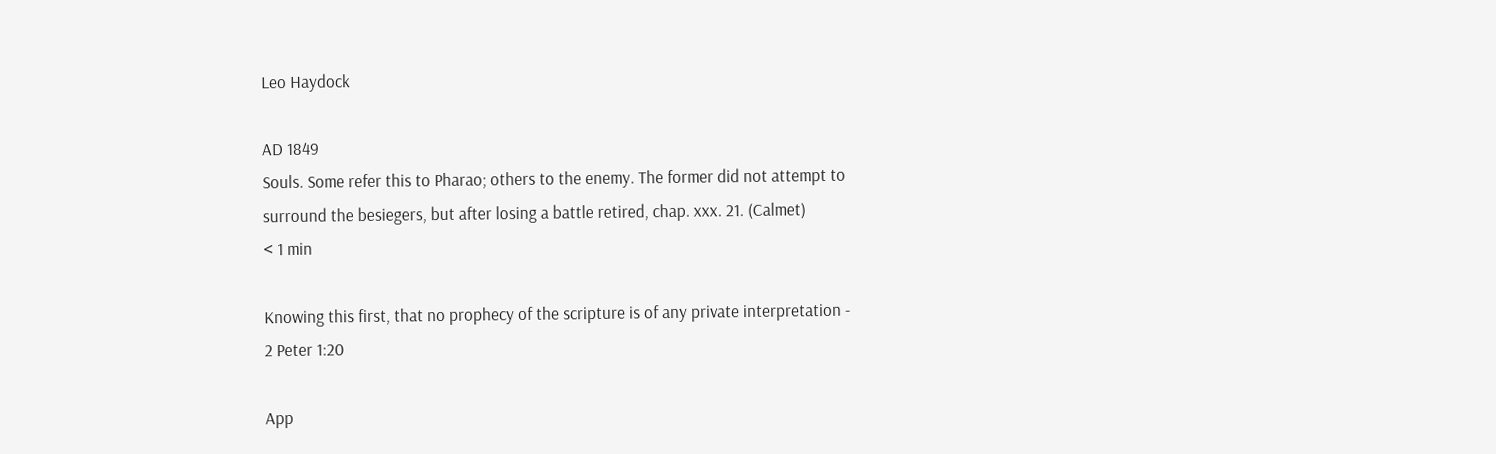Leo Haydock

AD 1849
Souls. Some refer this to Pharao; others to the enemy. The former did not attempt to surround the besiegers, but after losing a battle retired, chap. xxx. 21. (Calmet)
< 1 min

Knowing this first, that no prophecy of the scripture is of any private interpretation - 2 Peter 1:20

App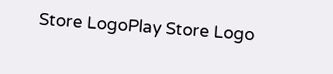Store LogoPlay Store Logo